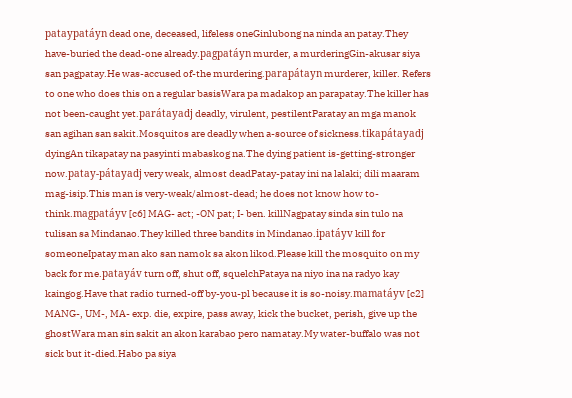pataypatáyn dead one, deceased, lifeless oneGinlubong na ninda an patay.They have-buried the dead-one already.pagpatáyn murder, a murderingGin-akusar siya san pagpatay.He was-accused of-the murdering.parapátayn murderer, killer. Refers to one who does this on a regular basisWara pa madakop an parapatay.The killer has not been-caught yet.parátayadj deadly, virulent, pestilentParatay an mga manok san agihan san sakit.Mosquitos are deadly when a-source of sickness.tikapátayadj dyingAn tikapatay na pasyinti mabaskog na.The dying patient is-getting-stronger now.patay-pátayadj very weak, almost deadPatay-patay ini na lalaki; dili maaram mag-isip.This man is very-weak/almost-dead; he does not know how to-think.magpatáyv [c6] MAG- act; -ON pat; I- ben. killNagpatay sinda sin tulo na tulisan sa Mindanao.They killed three bandits in Mindanao.ipatáyv kill for someoneIpatay man ako san namok sa akon likod.Please kill the mosquito on my back for me.patayáv turn off, shut off, squelchPataya na niyo ina na radyo kay kaingog.Have that radio turned-off by-you-pl because it is so-noisy.mamatáyv [c2] MANG-, UM-, MA- exp. die, expire, pass away, kick the bucket, perish, give up the ghostWara man sin sakit an akon karabao pero namatay.My water-buffalo was not sick but it-died.Habo pa siya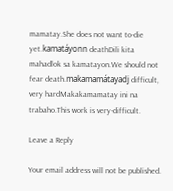mamatay.She does not want to-die yet.kamatáyonn deathDili kita mahadlok sa kamatayon.We should not fear death.makamamátayadj difficult, very hardMakakamamatay ini na trabaho.This work is very-difficult.

Leave a Reply

Your email address will not be published.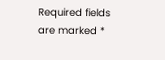Required fields are marked *